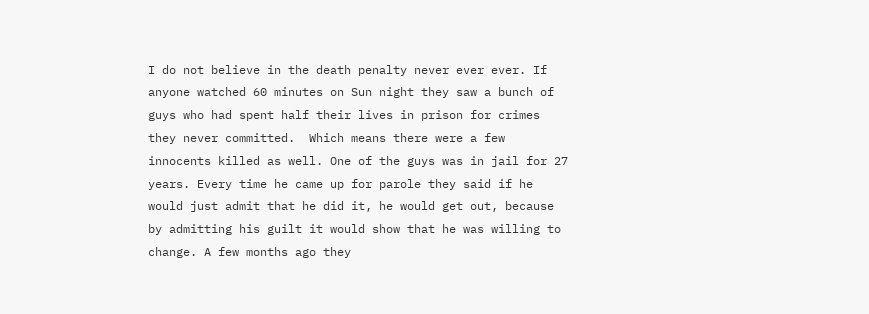I do not believe in the death penalty never ever ever. If anyone watched 60 minutes on Sun night they saw a bunch of guys who had spent half their lives in prison for crimes they never committed.  Which means there were a few innocents killed as well. One of the guys was in jail for 27 years. Every time he came up for parole they said if he would just admit that he did it, he would get out, because by admitting his guilt it would show that he was willing to change. A few months ago they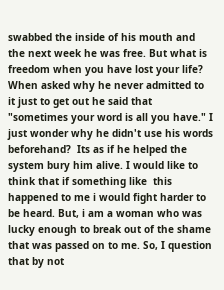swabbed the inside of his mouth and the next week he was free. But what is freedom when you have lost your life? When asked why he never admitted to it just to get out he said that "sometimes your word is all you have." I just wonder why he didn't use his words beforehand?  Its as if he helped the system bury him alive. I would like to think that if something like  this happened to me i would fight harder to be heard. But, i am a woman who was lucky enough to break out of the shame that was passed on to me. So, I question that by not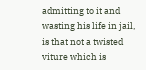admitting to it and wasting his life in jail, is that not a twisted viture which is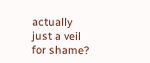actually  just a veil for shame?